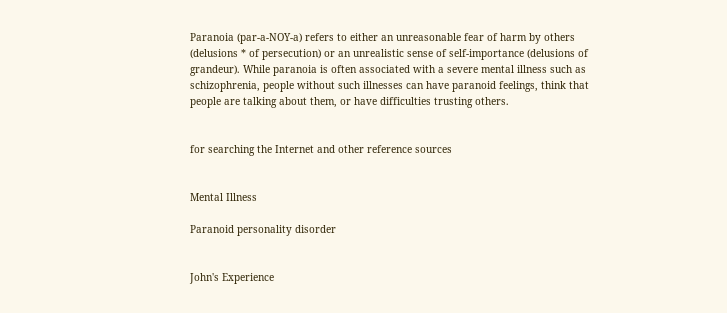Paranoia (par-a-NOY-a) refers to either an unreasonable fear of harm by others (delusions * of persecution) or an unrealistic sense of self-importance (delusions of grandeur). While paranoia is often associated with a severe mental illness such as schizophrenia, people without such illnesses can have paranoid feelings, think that people are talking about them, or have difficulties trusting others.


for searching the Internet and other reference sources


Mental Illness

Paranoid personality disorder


John's Experience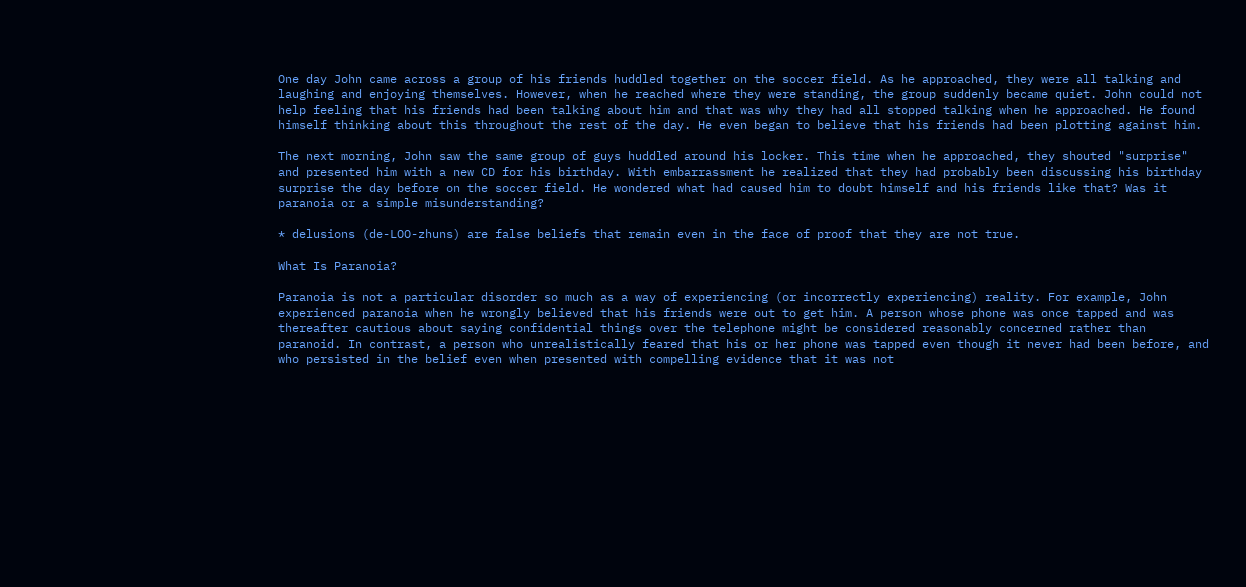One day John came across a group of his friends huddled together on the soccer field. As he approached, they were all talking and laughing and enjoying themselves. However, when he reached where they were standing, the group suddenly became quiet. John could not help feeling that his friends had been talking about him and that was why they had all stopped talking when he approached. He found himself thinking about this throughout the rest of the day. He even began to believe that his friends had been plotting against him.

The next morning, John saw the same group of guys huddled around his locker. This time when he approached, they shouted "surprise" and presented him with a new CD for his birthday. With embarrassment he realized that they had probably been discussing his birthday surprise the day before on the soccer field. He wondered what had caused him to doubt himself and his friends like that? Was it paranoia or a simple misunderstanding?

* delusions (de-LOO-zhuns) are false beliefs that remain even in the face of proof that they are not true.

What Is Paranoia?

Paranoia is not a particular disorder so much as a way of experiencing (or incorrectly experiencing) reality. For example, John experienced paranoia when he wrongly believed that his friends were out to get him. A person whose phone was once tapped and was thereafter cautious about saying confidential things over the telephone might be considered reasonably concerned rather than paranoid. In contrast, a person who unrealistically feared that his or her phone was tapped even though it never had been before, and who persisted in the belief even when presented with compelling evidence that it was not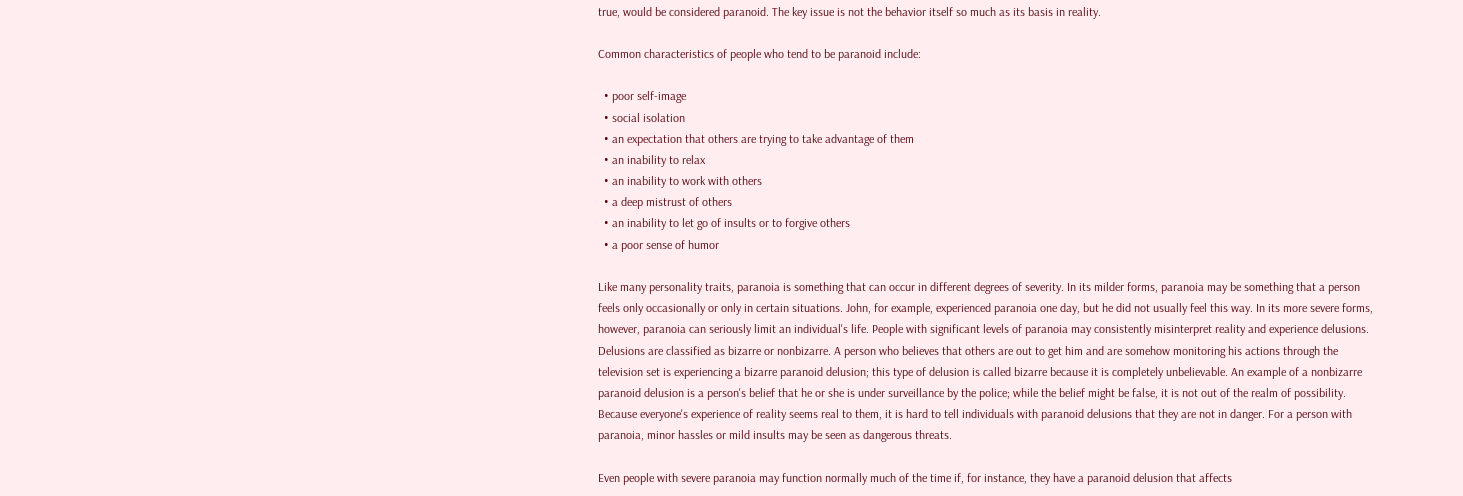true, would be considered paranoid. The key issue is not the behavior itself so much as its basis in reality.

Common characteristics of people who tend to be paranoid include:

  • poor self-image
  • social isolation
  • an expectation that others are trying to take advantage of them
  • an inability to relax
  • an inability to work with others
  • a deep mistrust of others
  • an inability to let go of insults or to forgive others
  • a poor sense of humor

Like many personality traits, paranoia is something that can occur in different degrees of severity. In its milder forms, paranoia may be something that a person feels only occasionally or only in certain situations. John, for example, experienced paranoia one day, but he did not usually feel this way. In its more severe forms, however, paranoia can seriously limit an individual's life. People with significant levels of paranoia may consistently misinterpret reality and experience delusions. Delusions are classified as bizarre or nonbizarre. A person who believes that others are out to get him and are somehow monitoring his actions through the television set is experiencing a bizarre paranoid delusion; this type of delusion is called bizarre because it is completely unbelievable. An example of a nonbizarre paranoid delusion is a person's belief that he or she is under surveillance by the police; while the belief might be false, it is not out of the realm of possibility. Because everyone's experience of reality seems real to them, it is hard to tell individuals with paranoid delusions that they are not in danger. For a person with paranoia, minor hassles or mild insults may be seen as dangerous threats.

Even people with severe paranoia may function normally much of the time if, for instance, they have a paranoid delusion that affects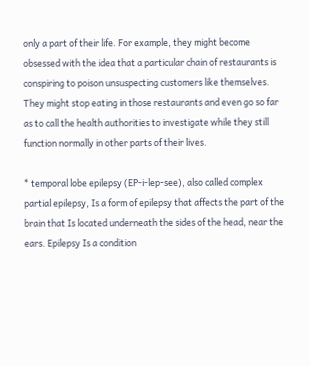only a part of their life. For example, they might become obsessed with the idea that a particular chain of restaurants is conspiring to poison unsuspecting customers like themselves. They might stop eating in those restaurants and even go so far as to call the health authorities to investigate while they still function normally in other parts of their lives.

* temporal lobe epilepsy (EP-i-lep-see), also called complex partial epilepsy, Is a form of epilepsy that affects the part of the brain that Is located underneath the sides of the head, near the ears. Epilepsy Is a condition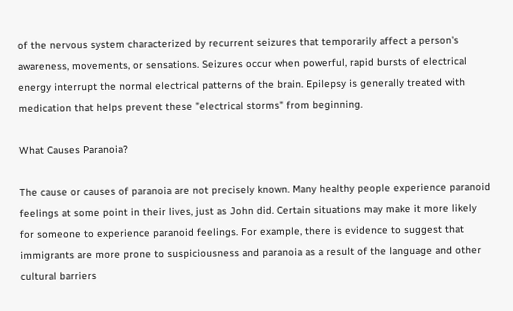of the nervous system characterized by recurrent seizures that temporarily affect a person's awareness, movements, or sensations. Seizures occur when powerful, rapid bursts of electrical energy interrupt the normal electrical patterns of the brain. Epilepsy is generally treated with medication that helps prevent these "electrical storms" from beginning.

What Causes Paranoia?

The cause or causes of paranoia are not precisely known. Many healthy people experience paranoid feelings at some point in their lives, just as John did. Certain situations may make it more likely for someone to experience paranoid feelings. For example, there is evidence to suggest that immigrants are more prone to suspiciousness and paranoia as a result of the language and other cultural barriers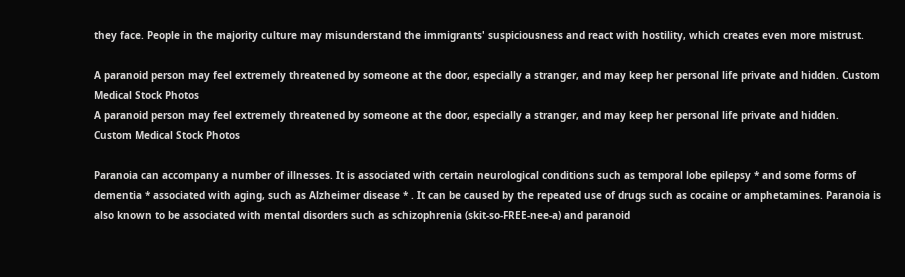they face. People in the majority culture may misunderstand the immigrants' suspiciousness and react with hostility, which creates even more mistrust.

A paranoid person may feel extremely threatened by someone at the door, especially a stranger, and may keep her personal life private and hidden. Custom Medical Stock Photos
A paranoid person may feel extremely threatened by someone at the door, especially a stranger, and may keep her personal life private and hidden.
Custom Medical Stock Photos

Paranoia can accompany a number of illnesses. It is associated with certain neurological conditions such as temporal lobe epilepsy * and some forms of dementia * associated with aging, such as Alzheimer disease * . It can be caused by the repeated use of drugs such as cocaine or amphetamines. Paranoia is also known to be associated with mental disorders such as schizophrenia (skit-so-FREE-nee-a) and paranoid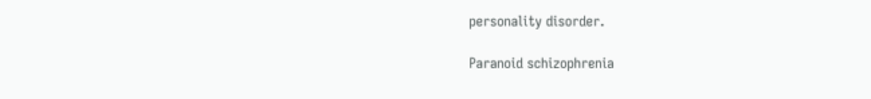personality disorder.

Paranoid schizophrenia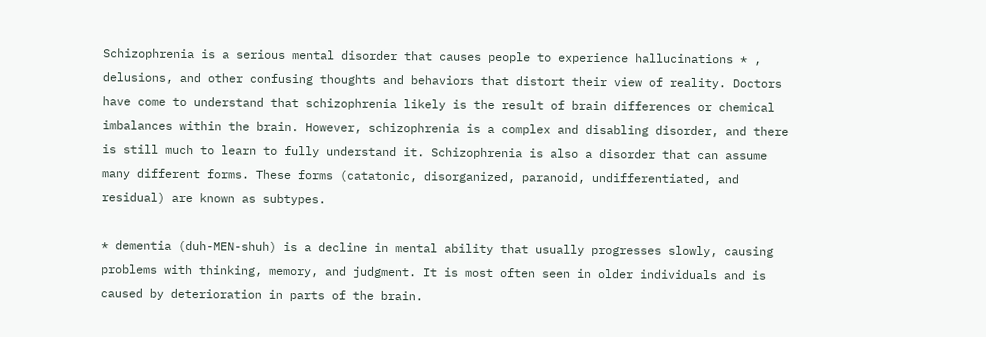Schizophrenia is a serious mental disorder that causes people to experience hallucinations * , delusions, and other confusing thoughts and behaviors that distort their view of reality. Doctors have come to understand that schizophrenia likely is the result of brain differences or chemical imbalances within the brain. However, schizophrenia is a complex and disabling disorder, and there is still much to learn to fully understand it. Schizophrenia is also a disorder that can assume many different forms. These forms (catatonic, disorganized, paranoid, undifferentiated, and residual) are known as subtypes.

* dementia (duh-MEN-shuh) is a decline in mental ability that usually progresses slowly, causing problems with thinking, memory, and judgment. It is most often seen in older individuals and is caused by deterioration in parts of the brain.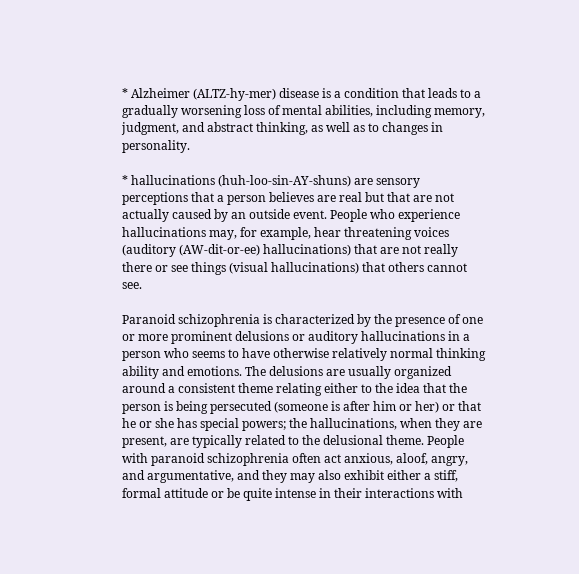* Alzheimer (ALTZ-hy-mer) disease is a condition that leads to a gradually worsening loss of mental abilities, including memory, judgment, and abstract thinking, as well as to changes in personality.

* hallucinations (huh-loo-sin-AY-shuns) are sensory perceptions that a person believes are real but that are not actually caused by an outside event. People who experience hallucinations may, for example, hear threatening voices (auditory (AW-dit-or-ee) hallucinations) that are not really there or see things (visual hallucinations) that others cannot see.

Paranoid schizophrenia is characterized by the presence of one or more prominent delusions or auditory hallucinations in a person who seems to have otherwise relatively normal thinking ability and emotions. The delusions are usually organized around a consistent theme relating either to the idea that the person is being persecuted (someone is after him or her) or that he or she has special powers; the hallucinations, when they are present, are typically related to the delusional theme. People with paranoid schizophrenia often act anxious, aloof, angry, and argumentative, and they may also exhibit either a stiff, formal attitude or be quite intense in their interactions with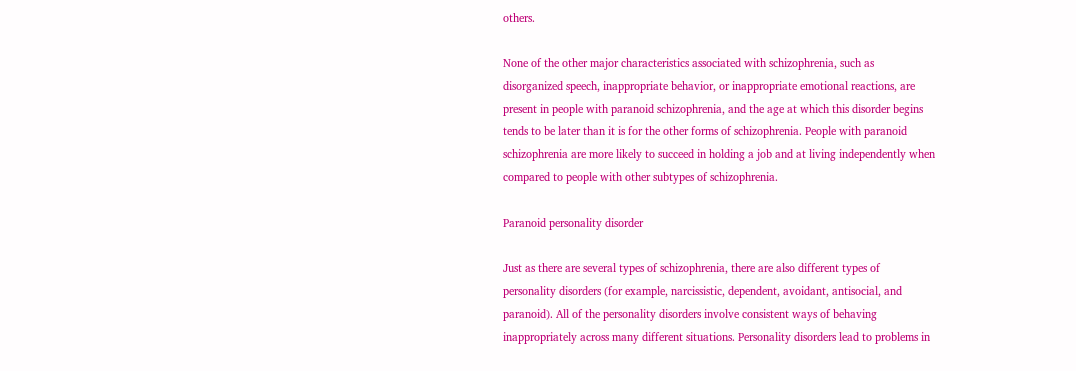others.

None of the other major characteristics associated with schizophrenia, such as disorganized speech, inappropriate behavior, or inappropriate emotional reactions, are present in people with paranoid schizophrenia, and the age at which this disorder begins tends to be later than it is for the other forms of schizophrenia. People with paranoid schizophrenia are more likely to succeed in holding a job and at living independently when compared to people with other subtypes of schizophrenia.

Paranoid personality disorder

Just as there are several types of schizophrenia, there are also different types of personality disorders (for example, narcissistic, dependent, avoidant, antisocial, and paranoid). All of the personality disorders involve consistent ways of behaving inappropriately across many different situations. Personality disorders lead to problems in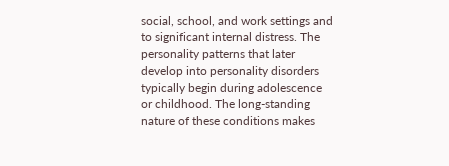social, school, and work settings and to significant internal distress. The personality patterns that later develop into personality disorders typically begin during adolescence or childhood. The long-standing nature of these conditions makes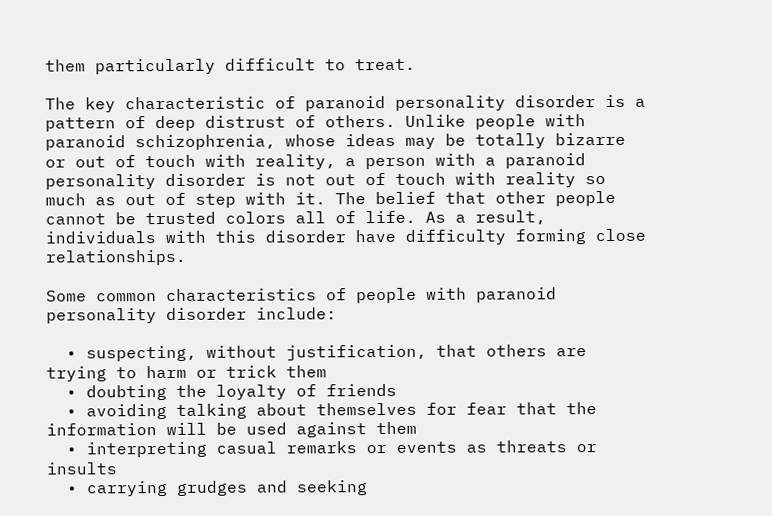them particularly difficult to treat.

The key characteristic of paranoid personality disorder is a pattern of deep distrust of others. Unlike people with paranoid schizophrenia, whose ideas may be totally bizarre or out of touch with reality, a person with a paranoid personality disorder is not out of touch with reality so much as out of step with it. The belief that other people cannot be trusted colors all of life. As a result, individuals with this disorder have difficulty forming close relationships.

Some common characteristics of people with paranoid personality disorder include:

  • suspecting, without justification, that others are trying to harm or trick them
  • doubting the loyalty of friends
  • avoiding talking about themselves for fear that the information will be used against them
  • interpreting casual remarks or events as threats or insults
  • carrying grudges and seeking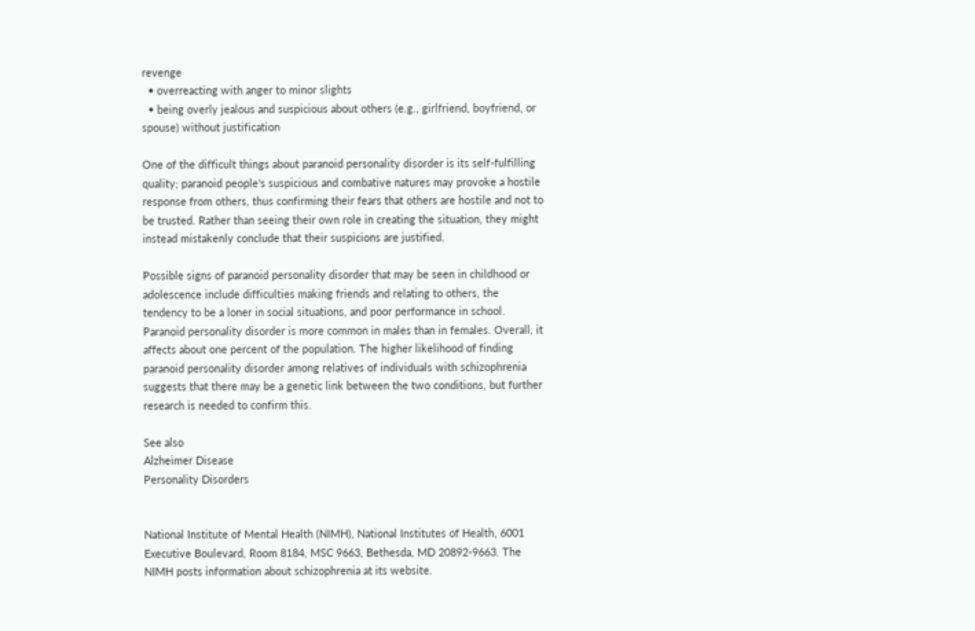revenge
  • overreacting with anger to minor slights
  • being overly jealous and suspicious about others (e.g., girlfriend, boyfriend, or spouse) without justification

One of the difficult things about paranoid personality disorder is its self-fulfilling quality; paranoid people's suspicious and combative natures may provoke a hostile response from others, thus confirming their fears that others are hostile and not to be trusted. Rather than seeing their own role in creating the situation, they might instead mistakenly conclude that their suspicions are justified.

Possible signs of paranoid personality disorder that may be seen in childhood or adolescence include difficulties making friends and relating to others, the tendency to be a loner in social situations, and poor performance in school. Paranoid personality disorder is more common in males than in females. Overall, it affects about one percent of the population. The higher likelihood of finding paranoid personality disorder among relatives of individuals with schizophrenia suggests that there may be a genetic link between the two conditions, but further research is needed to confirm this.

See also
Alzheimer Disease
Personality Disorders


National Institute of Mental Health (NIMH), National Institutes of Health, 6001 Executive Boulevard, Room 8184, MSC 9663, Bethesda, MD 20892-9663. The NIMH posts information about schizophrenia at its website.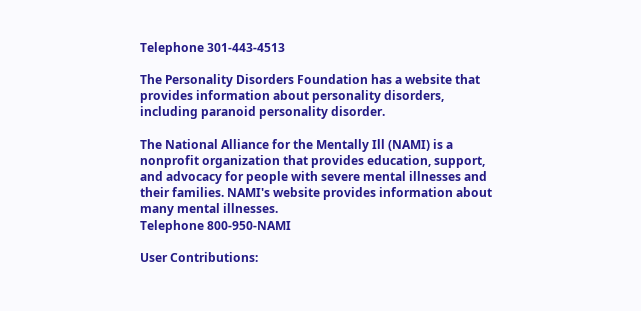Telephone 301-443-4513

The Personality Disorders Foundation has a website that provides information about personality disorders, including paranoid personality disorder.

The National Alliance for the Mentally Ill (NAMI) is a nonprofit organization that provides education, support, and advocacy for people with severe mental illnesses and their families. NAMI's website provides information about many mental illnesses.
Telephone 800-950-NAMI

User Contributions: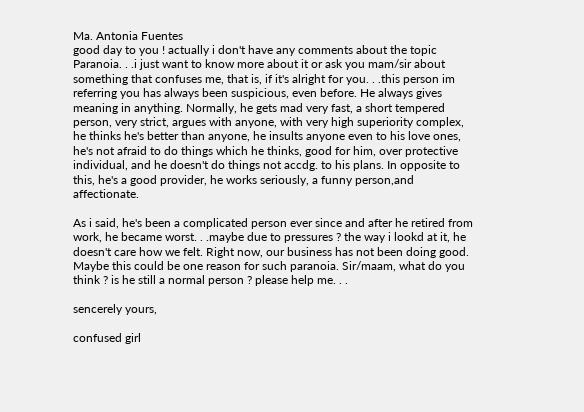Ma. Antonia Fuentes
good day to you ! actually i don't have any comments about the topic Paranoia. . .i just want to know more about it or ask you mam/sir about something that confuses me, that is, if it's alright for you. . .this person im referring you has always been suspicious, even before. He always gives meaning in anything. Normally, he gets mad very fast, a short tempered person, very strict, argues with anyone, with very high superiority complex, he thinks he's better than anyone, he insults anyone even to his love ones, he's not afraid to do things which he thinks, good for him, over protective individual, and he doesn't do things not accdg. to his plans. In opposite to this, he's a good provider, he works seriously, a funny person,and affectionate.

As i said, he's been a complicated person ever since and after he retired from work, he became worst. . .maybe due to pressures ? the way i lookd at it, he doesn't care how we felt. Right now, our business has not been doing good. Maybe this could be one reason for such paranoia. Sir/maam, what do you think ? is he still a normal person ? please help me. . .

sencerely yours,

confused girl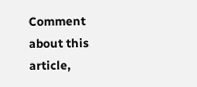Comment about this article,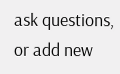ask questions, or add new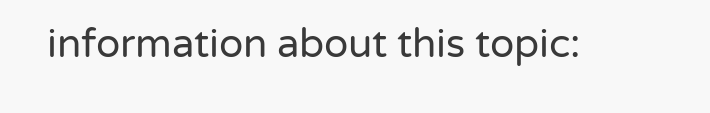information about this topic: